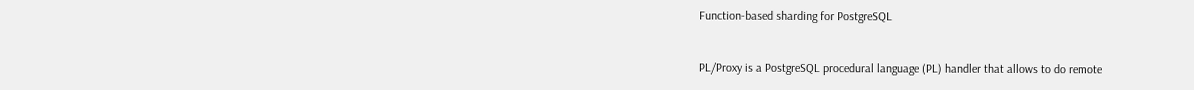Function-based sharding for PostgreSQL


PL/Proxy is a PostgreSQL procedural language (PL) handler that allows to do remote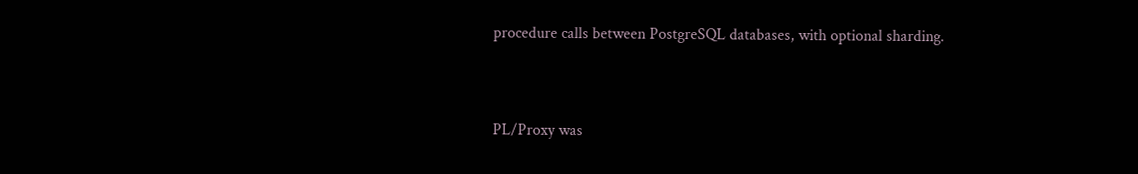procedure calls between PostgreSQL databases, with optional sharding.


PL/Proxy was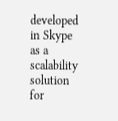developed in Skype as a scalability solution for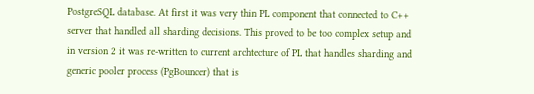PostgreSQL database. At first it was very thin PL component that connected to C++ server that handled all sharding decisions. This proved to be too complex setup and in version 2 it was re-written to current archtecture of PL that handles sharding and generic pooler process (PgBouncer) that is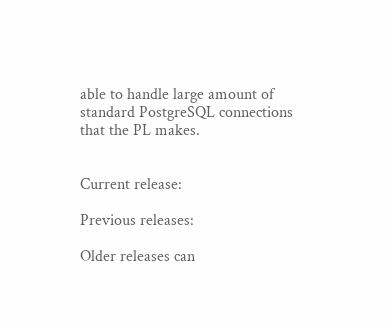able to handle large amount of standard PostgreSQL connections that the PL makes.


Current release:

Previous releases:

Older releases can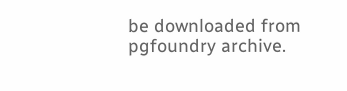be downloaded from pgfoundry archive.